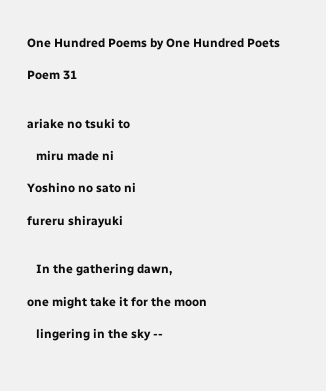One Hundred Poems by One Hundred Poets

Poem 31


ariake no tsuki to

   miru made ni

Yoshino no sato ni

fureru shirayuki


   In the gathering dawn,

one might take it for the moon

   lingering in the sky --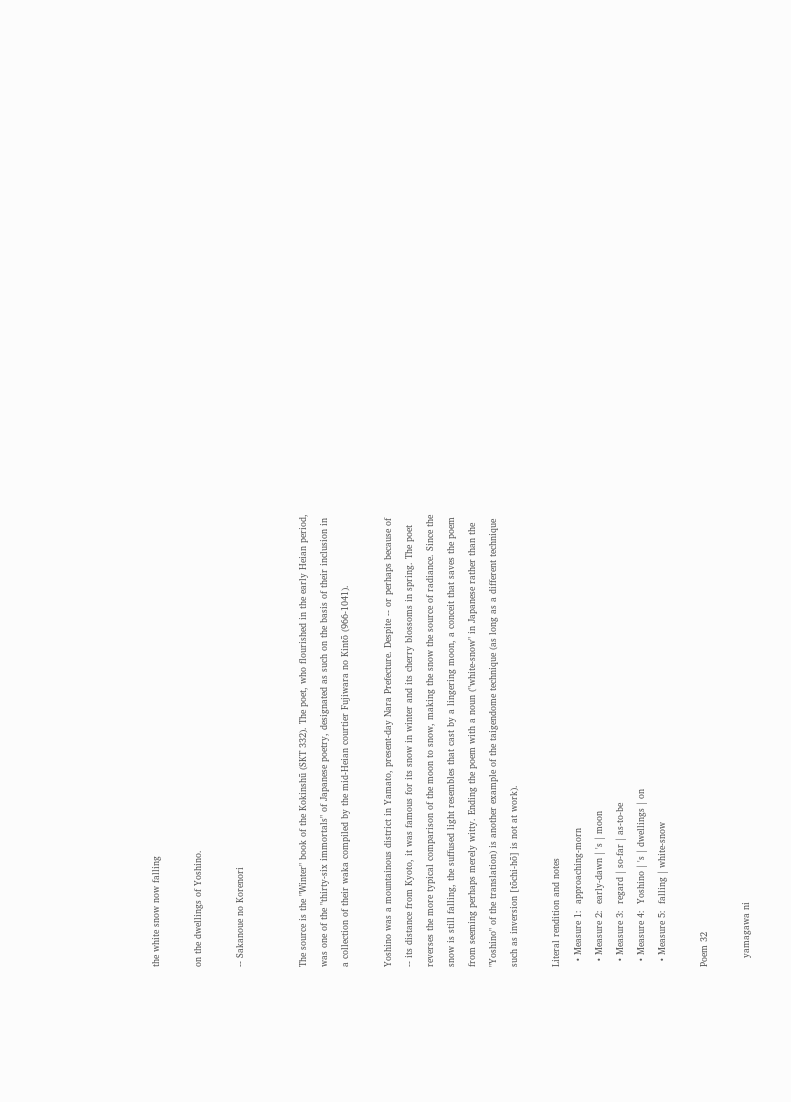the white snow now falling

on the dwellings of Yoshino.

-- Sakanoue no Korenori


The source is the "Winter" book of the Kokinshū (SKT 332). The poet, who flourished in the early Heian period, was one of the "thirty-six immortals" of Japanese poetry, designated as such on the basis of their inclusion in a collection of their waka compiled by the mid-Heian courtier Fujiwara no Kintō (966-1041).

Yoshino was a mountainous district in Yamato, present-day Nara Prefecture. Despite -- or perhaps because of -- its distance from Kyoto, it was famous for its snow in winter and its cherry blossoms in spring. The poet reverses the more typical comparison of the moon to snow, making the snow the source of radiance. Since the snow is still falling, the suffused light resembles that cast by a lingering moon, a conceit that saves the poem from seeming perhaps merely witty. Ending the poem with a noun ("white-snow" in Japanese rather than the "Yoshino" of the translation) is another example of the taigendome technique (as long as a different technique such as inversion [tōchi-hō] is not at work).

Literal rendition and notes
  • Measure 1:  approaching-morn
  • Measure 2:  early-dawn | 's | moon
  • Measure 3:  regard | so-far | as-to-be
  • Measure 4:  Yoshino | 's | dwellings | on
  • Measure 5:  falling | white-snow

Poem 32

   yamagawa ni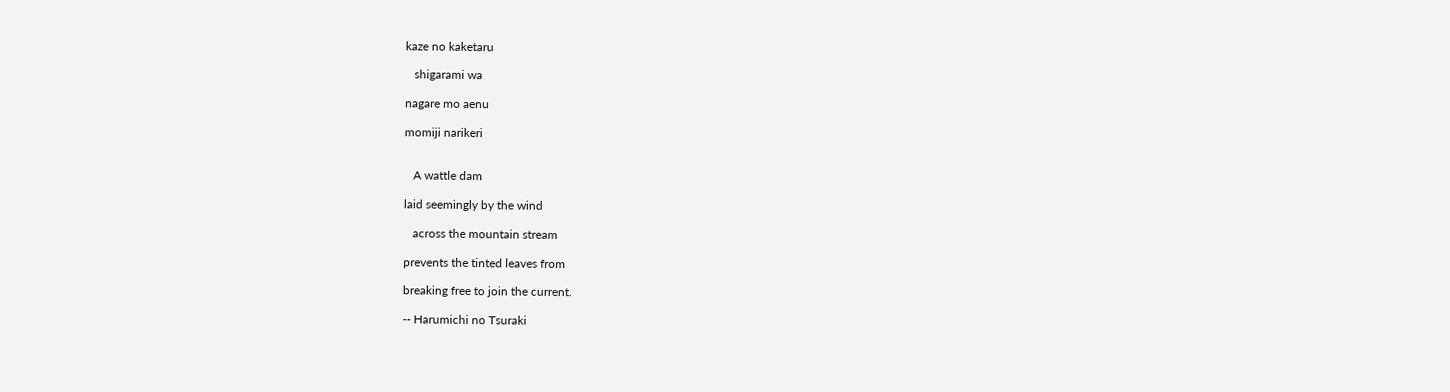kaze no kaketaru

   shigarami wa

nagare mo aenu

momiji narikeri


   A wattle dam

laid seemingly by the wind

   across the mountain stream

prevents the tinted leaves from

breaking free to join the current.

-- Harumichi no Tsuraki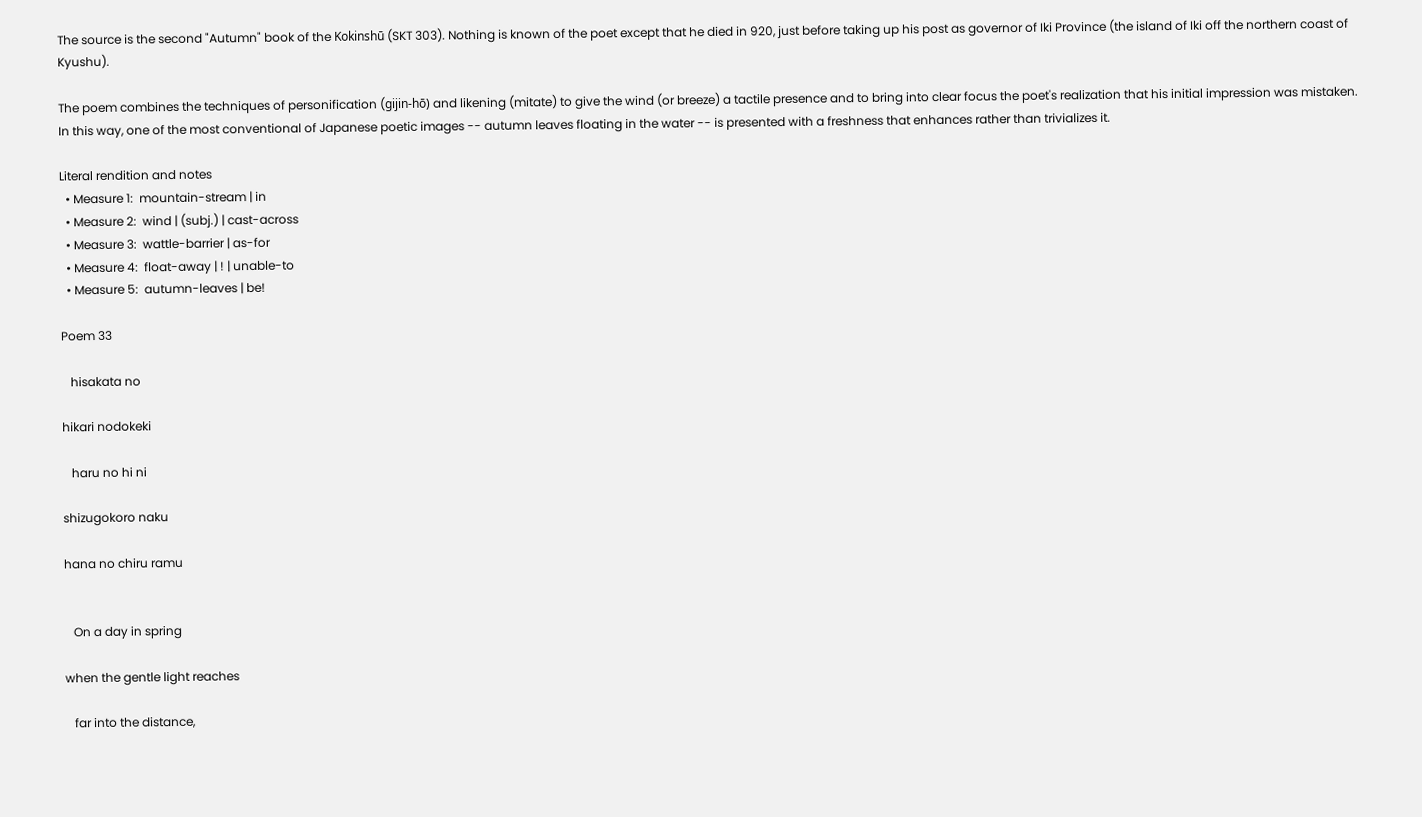The source is the second "Autumn" book of the Kokinshū (SKT 303). Nothing is known of the poet except that he died in 920, just before taking up his post as governor of Iki Province (the island of Iki off the northern coast of Kyushu).

The poem combines the techniques of personification (gijin-hō) and likening (mitate) to give the wind (or breeze) a tactile presence and to bring into clear focus the poet's realization that his initial impression was mistaken. In this way, one of the most conventional of Japanese poetic images -- autumn leaves floating in the water -- is presented with a freshness that enhances rather than trivializes it.

Literal rendition and notes
  • Measure 1:  mountain-stream | in
  • Measure 2:  wind | (subj.) | cast-across
  • Measure 3:  wattle-barrier | as-for
  • Measure 4:  float-away | ! | unable-to
  • Measure 5:  autumn-leaves | be!

Poem 33

   hisakata no

hikari nodokeki

   haru no hi ni

shizugokoro naku

hana no chiru ramu


   On a day in spring

when the gentle light reaches

   far into the distance,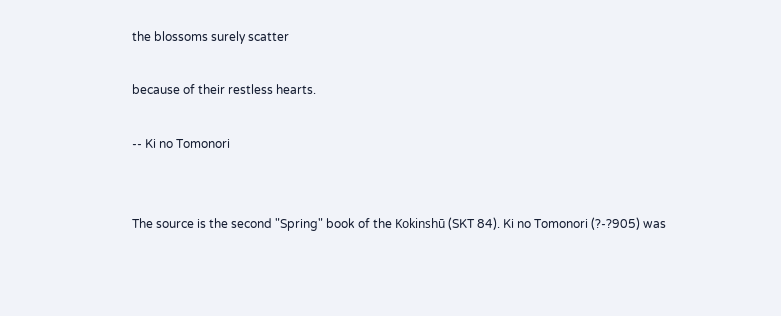the blossoms surely scatter

because of their restless hearts.

-- Ki no Tomonori


The source is the second "Spring" book of the Kokinshū (SKT 84). Ki no Tomonori (?-?905) was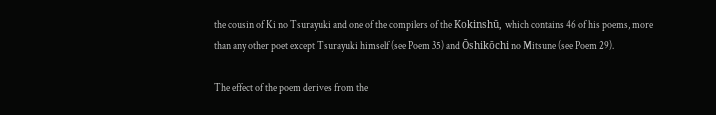the cousin of Ki no Tsurayuki and one of the compilers of the Kokinshū, which contains 46 of his poems, more than any other poet except Tsurayuki himself (see Poem 35) and Ōshikōchi no Mitsune (see Poem 29).

The effect of the poem derives from the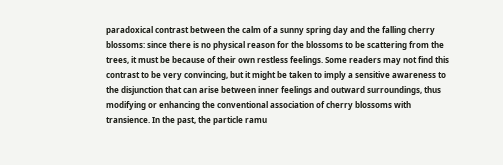paradoxical contrast between the calm of a sunny spring day and the falling cherry blossoms: since there is no physical reason for the blossoms to be scattering from the trees, it must be because of their own restless feelings. Some readers may not find this contrast to be very convincing, but it might be taken to imply a sensitive awareness to the disjunction that can arise between inner feelings and outward surroundings, thus modifying or enhancing the conventional association of cherry blossoms with transience. In the past, the particle ramu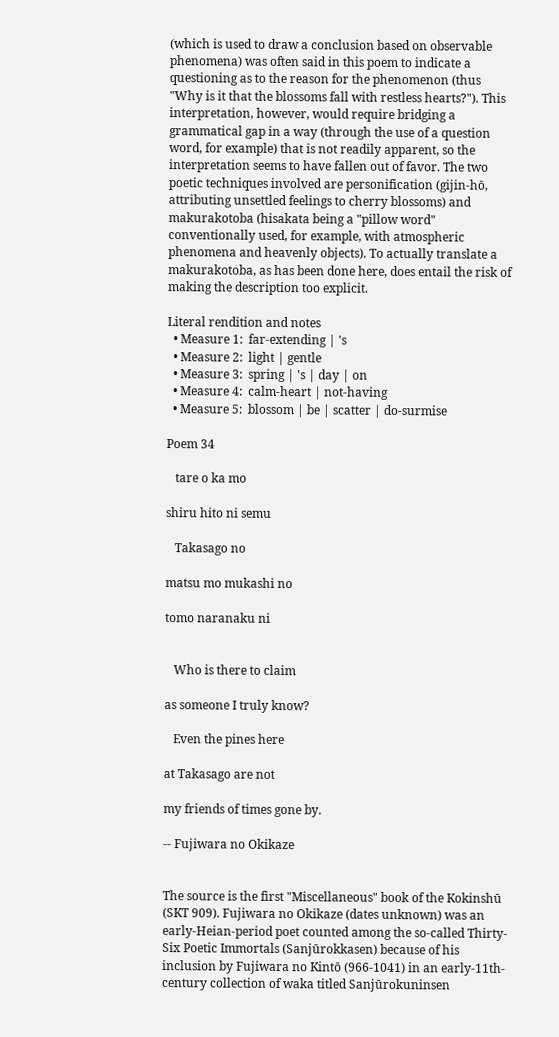(which is used to draw a conclusion based on observable phenomena) was often said in this poem to indicate a questioning as to the reason for the phenomenon (thus "Why is it that the blossoms fall with restless hearts?"). This interpretation, however, would require bridging a grammatical gap in a way (through the use of a question word, for example) that is not readily apparent, so the interpretation seems to have fallen out of favor. The two poetic techniques involved are personification (gijin-hō, attributing unsettled feelings to cherry blossoms) and makurakotoba (hisakata being a "pillow word" conventionally used, for example, with atmospheric phenomena and heavenly objects). To actually translate a makurakotoba, as has been done here, does entail the risk of making the description too explicit.

Literal rendition and notes
  • Measure 1:  far-extending | 's
  • Measure 2:  light | gentle
  • Measure 3:  spring | 's | day | on
  • Measure 4:  calm-heart | not-having
  • Measure 5:  blossom | be | scatter | do-surmise

Poem 34

   tare o ka mo

shiru hito ni semu

   Takasago no

matsu mo mukashi no

tomo naranaku ni


   Who is there to claim

as someone I truly know?

   Even the pines here

at Takasago are not

my friends of times gone by.

-- Fujiwara no Okikaze


The source is the first "Miscellaneous" book of the Kokinshū (SKT 909). Fujiwara no Okikaze (dates unknown) was an early-Heian-period poet counted among the so-called Thirty-Six Poetic Immortals (Sanjūrokkasen) because of his inclusion by Fujiwara no Kintō (966-1041) in an early-11th-century collection of waka titled Sanjūrokuninsen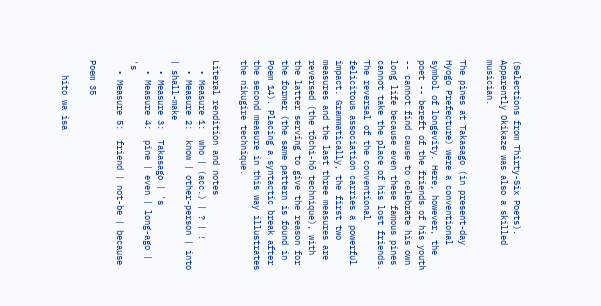(Selections from Thirty-Six Poets). Apparently Okikaze was also a skilled musician.

The pines at Takasago (in present-day Hyogo Prefecture) were a conventional symbol of longevity. Here, however, the poet -- bereft of the friends of his youth -- cannot find cause to celebrate his own long life because even these famous pines cannot take the place of his lost friends. The reversal of the conventional felicitous association carries a powerful impact. Grammatically, the first two measures and the last three measures are reversed (the tōchi-hō technique), with the latter serving to give the reason for the former (the same pattern is found in Poem 14). Placing a syntactic break after the second measure in this way illustrates the nikugire technique.

Literal rendition and notes
  • Measure 1:  who | (acc.) | ? | !
  • Measure 2:  know | other-person | into | shall-make
  • Measure 3:  Takasago | 's
  • Measure 4:  pine | even | long-ago | 's
  • Measure 5:  friend | not-be | because

Poem 35

   hito wa isa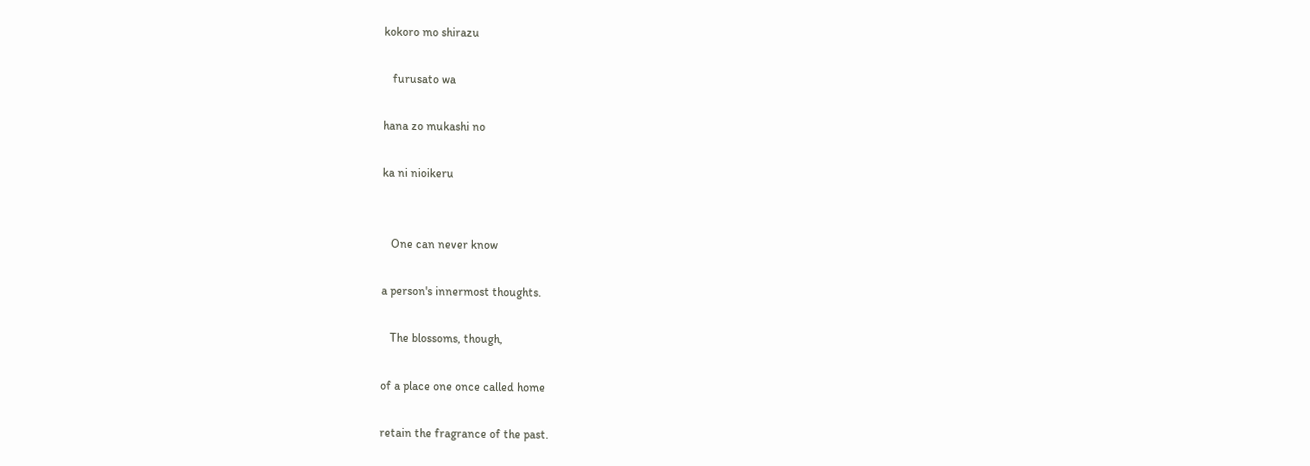kokoro mo shirazu

   furusato wa

hana zo mukashi no

ka ni nioikeru


   One can never know

a person's innermost thoughts.

   The blossoms, though,

of a place one once called home

retain the fragrance of the past.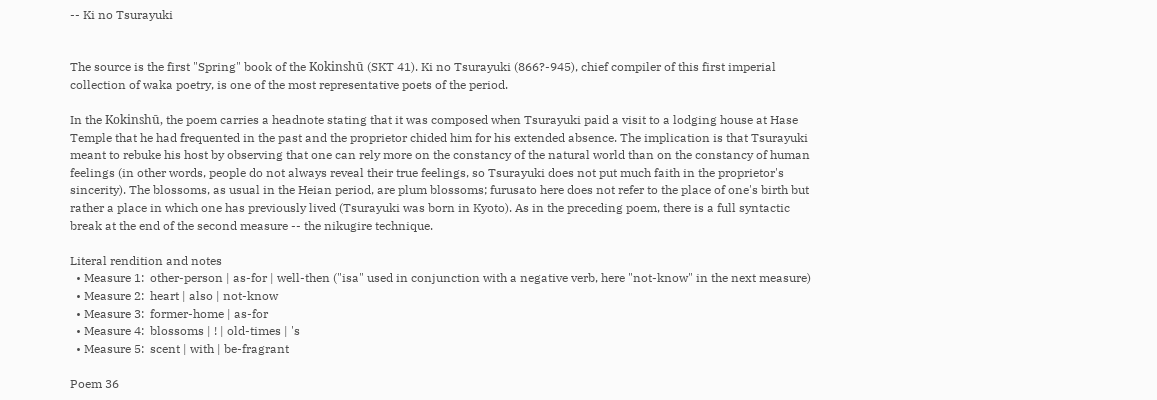-- Ki no Tsurayuki


The source is the first "Spring" book of the Kokinshū (SKT 41). Ki no Tsurayuki (866?-945), chief compiler of this first imperial collection of waka poetry, is one of the most representative poets of the period.

In the Kokinshū, the poem carries a headnote stating that it was composed when Tsurayuki paid a visit to a lodging house at Hase Temple that he had frequented in the past and the proprietor chided him for his extended absence. The implication is that Tsurayuki meant to rebuke his host by observing that one can rely more on the constancy of the natural world than on the constancy of human feelings (in other words, people do not always reveal their true feelings, so Tsurayuki does not put much faith in the proprietor's sincerity). The blossoms, as usual in the Heian period, are plum blossoms; furusato here does not refer to the place of one's birth but rather a place in which one has previously lived (Tsurayuki was born in Kyoto). As in the preceding poem, there is a full syntactic break at the end of the second measure -- the nikugire technique.

Literal rendition and notes
  • Measure 1:  other-person | as-for | well-then ("isa" used in conjunction with a negative verb, here "not-know" in the next measure)
  • Measure 2:  heart | also | not-know
  • Measure 3:  former-home | as-for
  • Measure 4:  blossoms | ! | old-times | 's
  • Measure 5:  scent | with | be-fragrant

Poem 36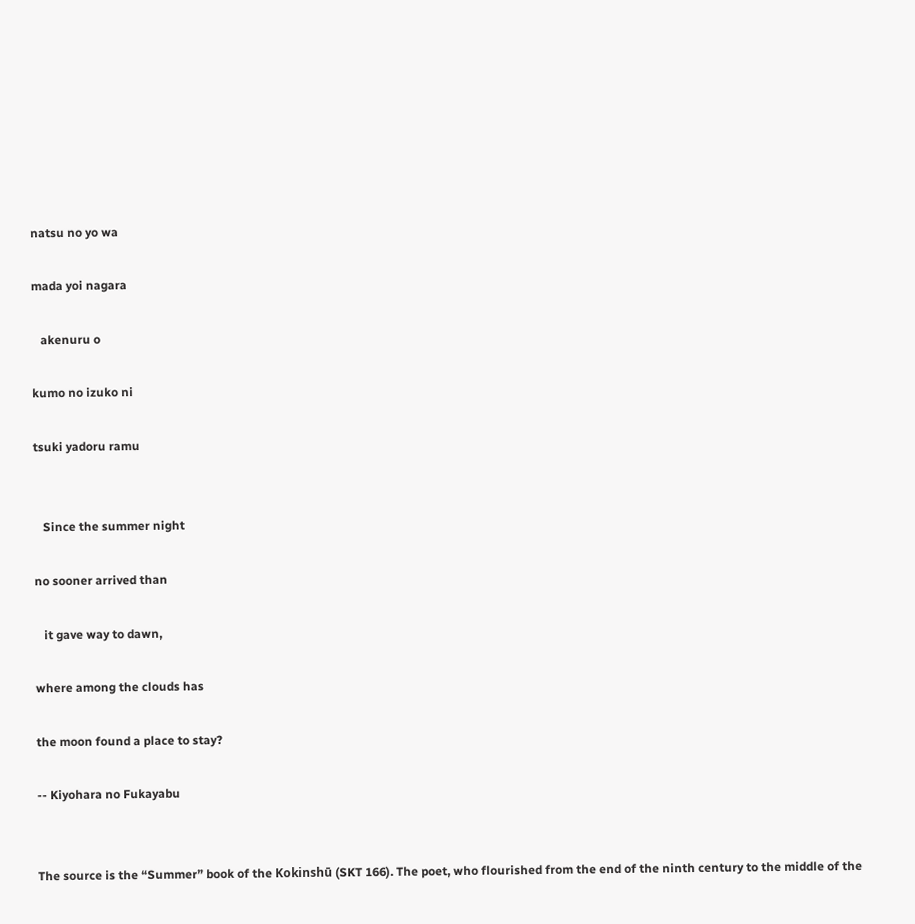natsu no yo wa

mada yoi nagara

   akenuru o

kumo no izuko ni

tsuki yadoru ramu


   Since the summer night

no sooner arrived than

   it gave way to dawn,

where among the clouds has

the moon found a place to stay?

-- Kiyohara no Fukayabu


The source is the “Summer” book of the Kokinshū (SKT 166). The poet, who flourished from the end of the ninth century to the middle of the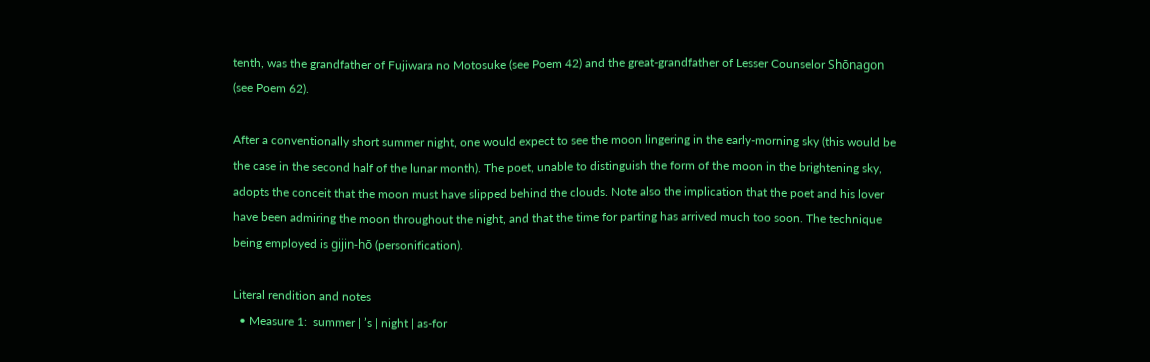tenth, was the grandfather of Fujiwara no Motosuke (see Poem 42) and the great-grandfather of Lesser Counselor Shōnagon (see Poem 62).

After a conventionally short summer night, one would expect to see the moon lingering in the early-morning sky (this would be the case in the second half of the lunar month). The poet, unable to distinguish the form of the moon in the brightening sky, adopts the conceit that the moon must have slipped behind the clouds. Note also the implication that the poet and his lover have been admiring the moon throughout the night, and that the time for parting has arrived much too soon. The technique being employed is gijin-hō (personification).

Literal rendition and notes
  • Measure 1:  summer | ’s | night | as-for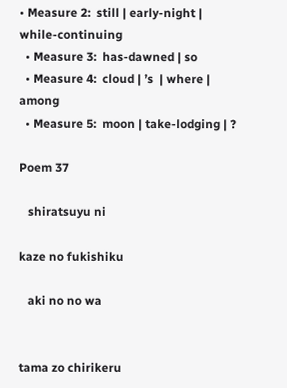• Measure 2:  still | early-night | while-continuing
  • Measure 3:  has-dawned | so
  • Measure 4:  cloud | ’s  | where | among
  • Measure 5:  moon | take-lodging | ?

Poem 37

   shiratsuyu ni

kaze no fukishiku

   aki no no wa


tama zo chirikeru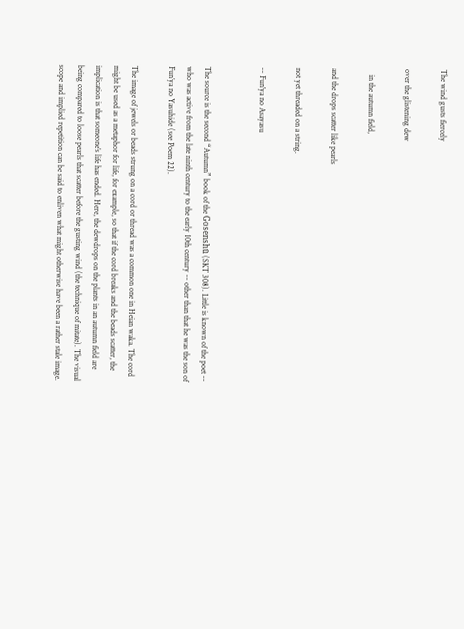The wind gusts fiercely

over the glistening dew

   in the autumn field,

and the drops scatter like pearls

not yet threaded on a string.

-- Fun'ya no Asayasu


The source is the second “Autumn” book of the Gosenshū (SKT 308). Little is known of the poet -- who was active from the late ninth century to the early 10th century -- other than that he was the son of Fun’ya no Yasuhide (see Poem 22).

The image of jewels or beads strung on a cord or thread was a common one in Heian waka. The cord might be used as a metaphor for life, for example, so that if the cord breaks and the beads scatter, the implication is that someone’s life has ended. Here, the dewdrops on the plants in an autumn field are being compared to loose pearls that scatter before the gusting wind (the technique of mitate). The visual scope and implied repetition can be said to enliven what might otherwise have been a rather stale image.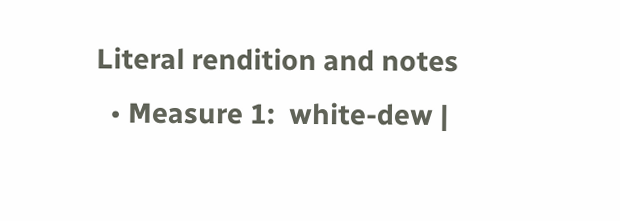Literal rendition and notes
  • Measure 1:  white-dew |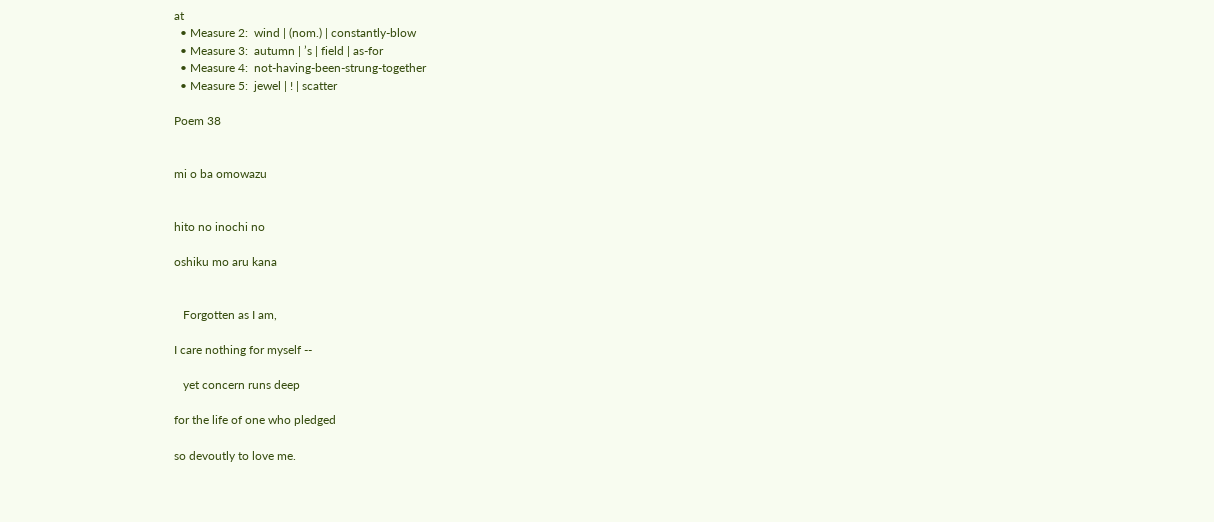at
  • Measure 2:  wind | (nom.) | constantly-blow
  • Measure 3:  autumn | ’s | field | as-for
  • Measure 4:  not-having-been-strung-together
  • Measure 5:  jewel | ! | scatter

Poem 38


mi o ba omowazu


hito no inochi no

oshiku mo aru kana


   Forgotten as I am,

I care nothing for myself --

   yet concern runs deep

for the life of one who pledged

so devoutly to love me.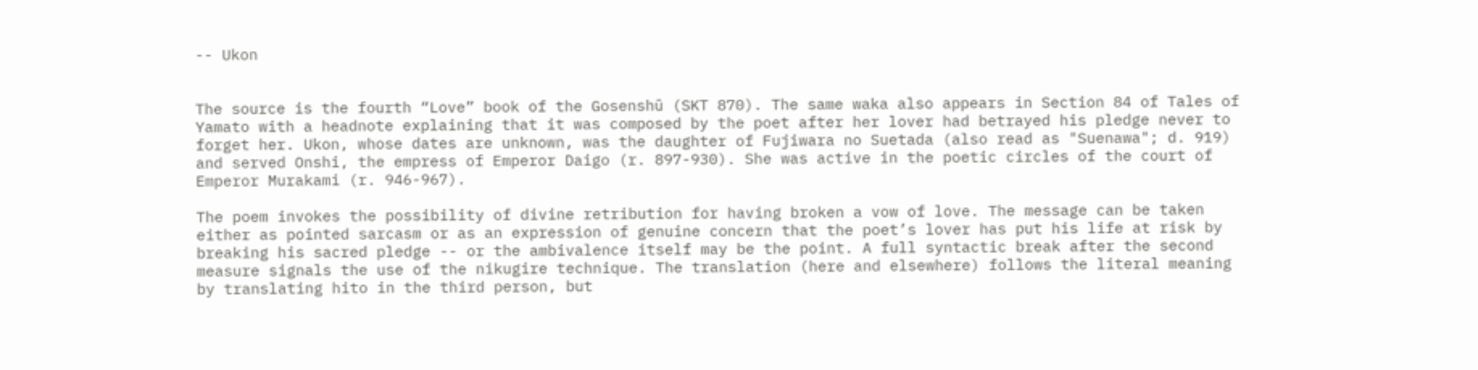-- Ukon


The source is the fourth “Love” book of the Gosenshū (SKT 870). The same waka also appears in Section 84 of Tales of Yamato with a headnote explaining that it was composed by the poet after her lover had betrayed his pledge never to forget her. Ukon, whose dates are unknown, was the daughter of Fujiwara no Suetada (also read as "Suenawa"; d. 919) and served Onshi, the empress of Emperor Daigo (r. 897-930). She was active in the poetic circles of the court of Emperor Murakami (r. 946-967).

The poem invokes the possibility of divine retribution for having broken a vow of love. The message can be taken either as pointed sarcasm or as an expression of genuine concern that the poet’s lover has put his life at risk by breaking his sacred pledge -- or the ambivalence itself may be the point. A full syntactic break after the second measure signals the use of the nikugire technique. The translation (here and elsewhere) follows the literal meaning by translating hito in the third person, but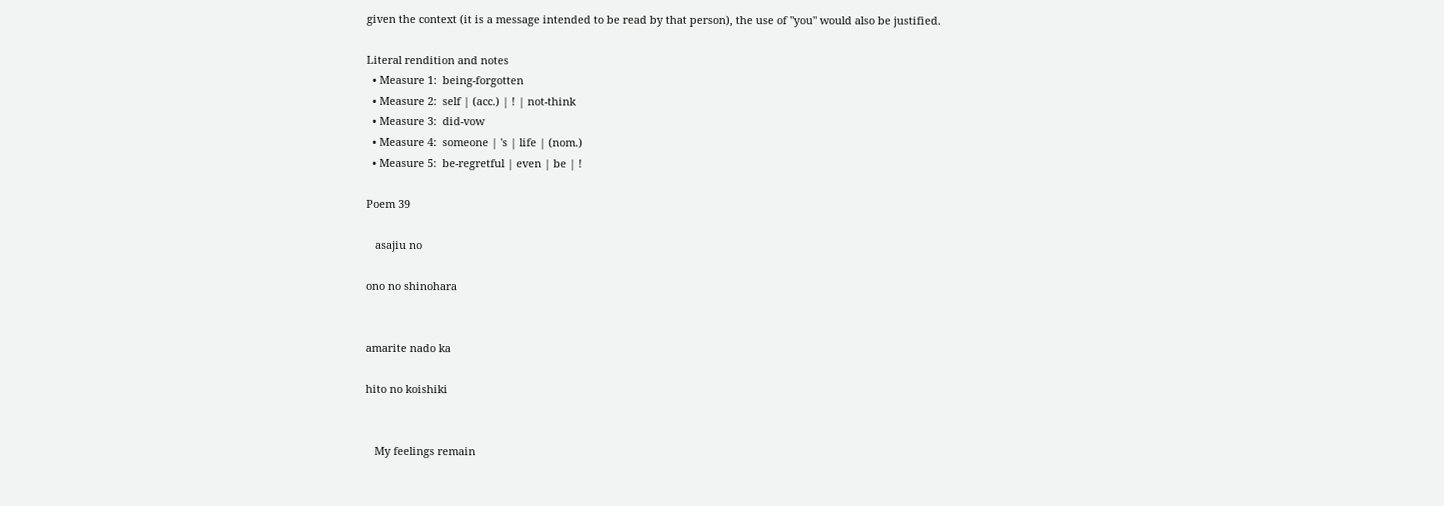given the context (it is a message intended to be read by that person), the use of "you" would also be justified.

Literal rendition and notes
  • Measure 1:  being-forgotten
  • Measure 2:  self | (acc.) | ! | not-think
  • Measure 3:  did-vow
  • Measure 4:  someone | 's | life | (nom.)
  • Measure 5:  be-regretful | even | be | !

Poem 39

   asajiu no

ono no shinohara


amarite nado ka

hito no koishiki


   My feelings remain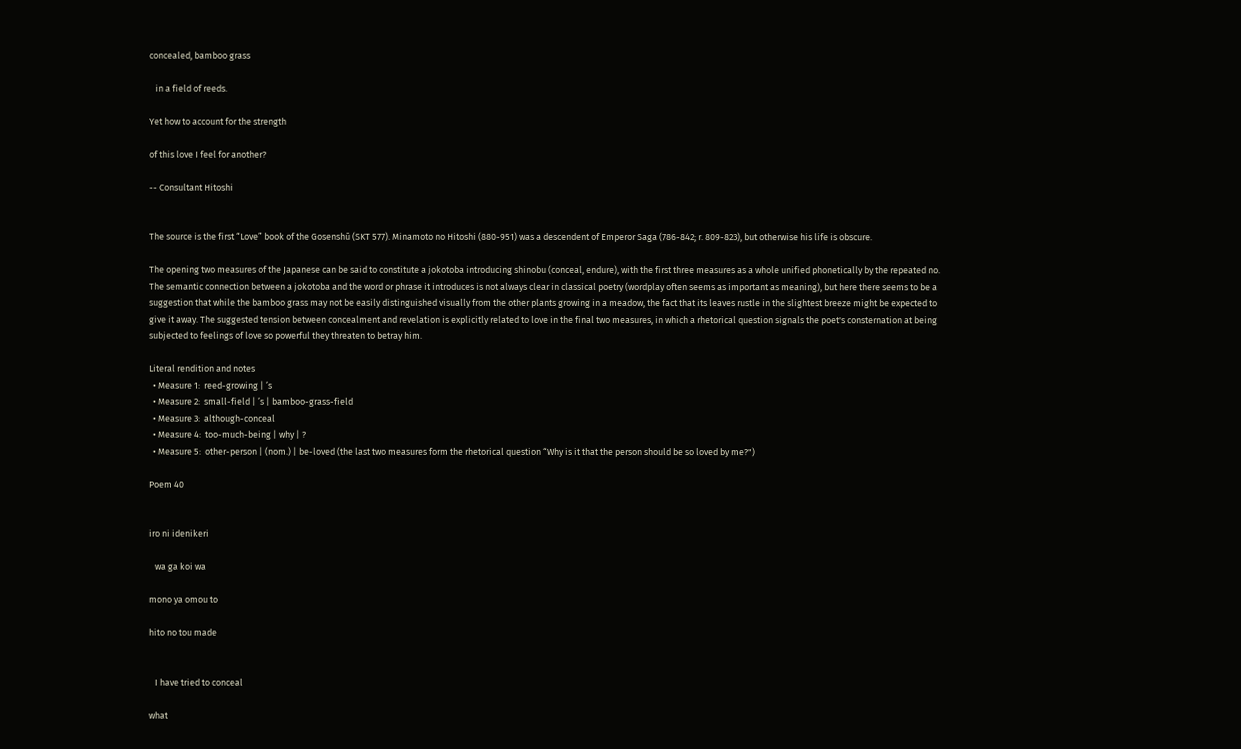concealed, bamboo grass

   in a field of reeds.

Yet how to account for the strength

of this love I feel for another?

-- Consultant Hitoshi


The source is the first “Love” book of the Gosenshū (SKT 577). Minamoto no Hitoshi (880-951) was a descendent of Emperor Saga (786-842; r. 809-823), but otherwise his life is obscure.

The opening two measures of the Japanese can be said to constitute a jokotoba introducing shinobu (conceal, endure), with the first three measures as a whole unified phonetically by the repeated no. The semantic connection between a jokotoba and the word or phrase it introduces is not always clear in classical poetry (wordplay often seems as important as meaning), but here there seems to be a suggestion that while the bamboo grass may not be easily distinguished visually from the other plants growing in a meadow, the fact that its leaves rustle in the slightest breeze might be expected to give it away. The suggested tension between concealment and revelation is explicitly related to love in the final two measures, in which a rhetorical question signals the poet's consternation at being subjected to feelings of love so powerful they threaten to betray him.

Literal rendition and notes
  • Measure 1:  reed-growing | ’s
  • Measure 2:  small-field | ’s | bamboo-grass-field
  • Measure 3:  although-conceal
  • Measure 4:  too-much-being | why | ?
  • Measure 5:  other-person | (nom.) | be-loved (the last two measures form the rhetorical question “Why is it that the person should be so loved by me?")

Poem 40


iro ni idenikeri

   wa ga koi wa

mono ya omou to

hito no tou made


   I have tried to conceal

what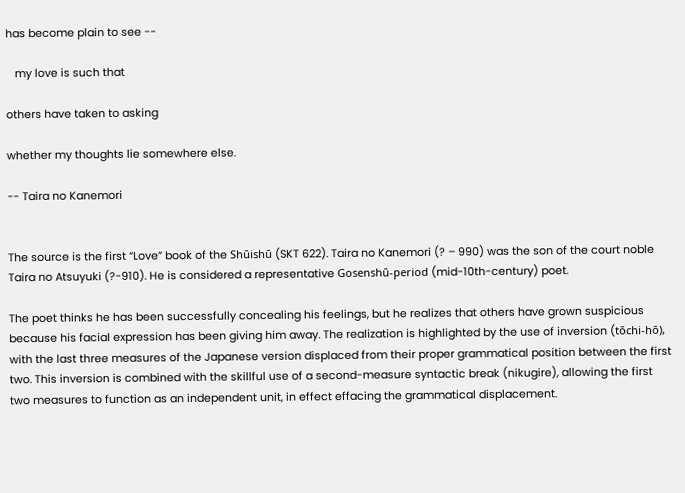has become plain to see --

   my love is such that

others have taken to asking

whether my thoughts lie somewhere else.

-- Taira no Kanemori


The source is the first “Love” book of the Shūishū (SKT 622). Taira no Kanemori (? – 990) was the son of the court noble Taira no Atsuyuki (?-910). He is considered a representative Gosenshū-period (mid-10th-century) poet.

The poet thinks he has been successfully concealing his feelings, but he realizes that others have grown suspicious because his facial expression has been giving him away. The realization is highlighted by the use of inversion (tōchi-hō), with the last three measures of the Japanese version displaced from their proper grammatical position between the first two. This inversion is combined with the skillful use of a second-measure syntactic break (nikugire), allowing the first two measures to function as an independent unit, in effect effacing the grammatical displacement.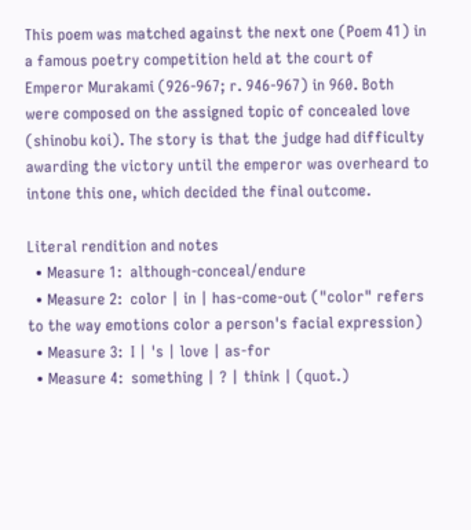This poem was matched against the next one (Poem 41) in a famous poetry competition held at the court of Emperor Murakami (926-967; r. 946-967) in 960. Both were composed on the assigned topic of concealed love (shinobu koi). The story is that the judge had difficulty awarding the victory until the emperor was overheard to intone this one, which decided the final outcome.

Literal rendition and notes
  • Measure 1:  although-conceal/endure
  • Measure 2:  color | in | has-come-out ("color" refers to the way emotions color a person's facial expression)
  • Measure 3:  I | 's | love | as-for
  • Measure 4:  something | ? | think | (quot.)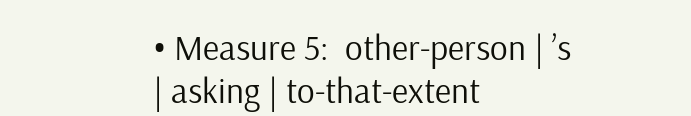• Measure 5:  other-person | ’s | asking | to-that-extent